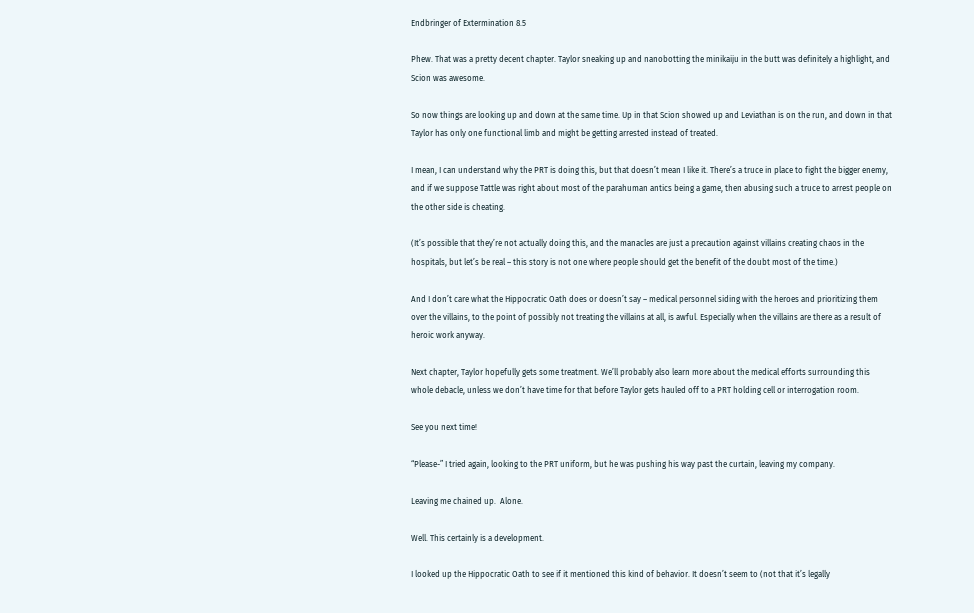Endbringer of Extermination 8.5

Phew. That was a pretty decent chapter. Taylor sneaking up and nanobotting the minikaiju in the butt was definitely a highlight, and Scion was awesome.

So now things are looking up and down at the same time. Up in that Scion showed up and Leviathan is on the run, and down in that Taylor has only one functional limb and might be getting arrested instead of treated.

I mean, I can understand why the PRT is doing this, but that doesn’t mean I like it. There’s a truce in place to fight the bigger enemy, and if we suppose Tattle was right about most of the parahuman antics being a game, then abusing such a truce to arrest people on the other side is cheating.

(It’s possible that they’re not actually doing this, and the manacles are just a precaution against villains creating chaos in the hospitals, but let’s be real – this story is not one where people should get the benefit of the doubt most of the time.)

And I don’t care what the Hippocratic Oath does or doesn’t say – medical personnel siding with the heroes and prioritizing them over the villains, to the point of possibly not treating the villains at all, is awful. Especially when the villains are there as a result of heroic work anyway.

Next chapter, Taylor hopefully gets some treatment. We’ll probably also learn more about the medical efforts surrounding this whole debacle, unless we don’t have time for that before Taylor gets hauled off to a PRT holding cell or interrogation room.

See you next time!

“Please-” I tried again, looking to the PRT uniform, but he was pushing his way past the curtain, leaving my company.

Leaving me chained up.  Alone.

Well. This certainly is a development.

I looked up the Hippocratic Oath to see if it mentioned this kind of behavior. It doesn’t seem to (not that it’s legally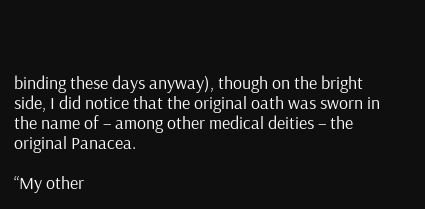binding these days anyway), though on the bright side, I did notice that the original oath was sworn in the name of – among other medical deities – the original Panacea.

“My other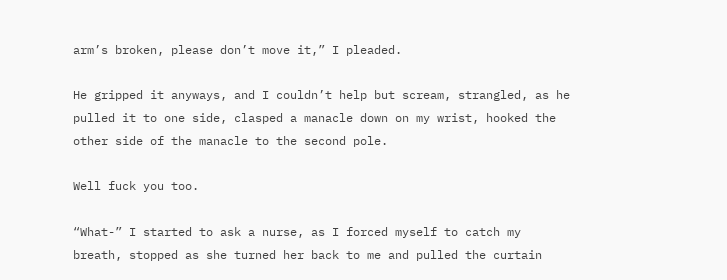arm’s broken, please don’t move it,” I pleaded.

He gripped it anyways, and I couldn’t help but scream, strangled, as he pulled it to one side, clasped a manacle down on my wrist, hooked the other side of the manacle to the second pole.

Well fuck you too.

“What-” I started to ask a nurse, as I forced myself to catch my breath, stopped as she turned her back to me and pulled the curtain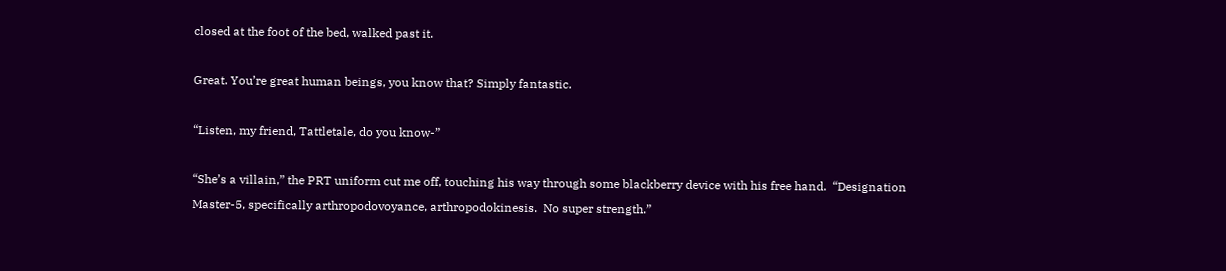closed at the foot of the bed, walked past it.

Great. You’re great human beings, you know that? Simply fantastic.

“Listen, my friend, Tattletale, do you know-”

“She’s a villain,” the PRT uniform cut me off, touching his way through some blackberry device with his free hand.  “Designation Master-5, specifically arthropodovoyance, arthropodokinesis.  No super strength.”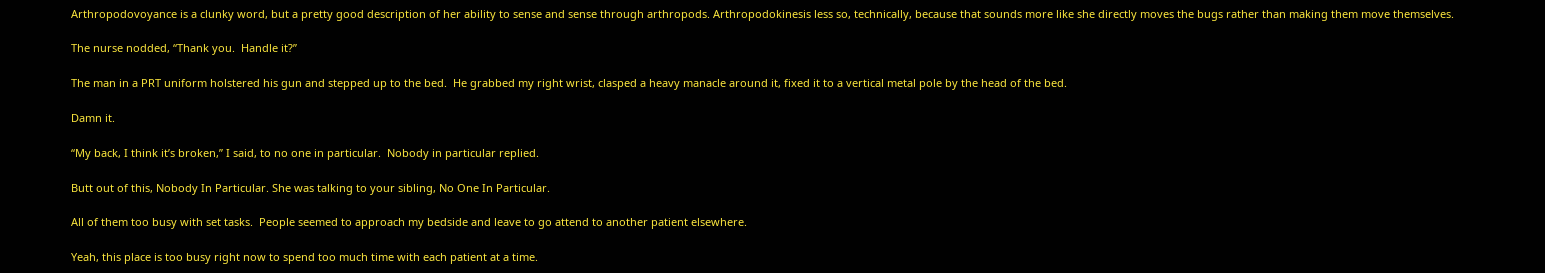Arthropodovoyance is a clunky word, but a pretty good description of her ability to sense and sense through arthropods. Arthropodokinesis less so, technically, because that sounds more like she directly moves the bugs rather than making them move themselves.

The nurse nodded, “Thank you.  Handle it?”

The man in a PRT uniform holstered his gun and stepped up to the bed.  He grabbed my right wrist, clasped a heavy manacle around it, fixed it to a vertical metal pole by the head of the bed.

Damn it.

“My back, I think it’s broken,” I said, to no one in particular.  Nobody in particular replied.

Butt out of this, Nobody In Particular. She was talking to your sibling, No One In Particular.

All of them too busy with set tasks.  People seemed to approach my bedside and leave to go attend to another patient elsewhere.

Yeah, this place is too busy right now to spend too much time with each patient at a time.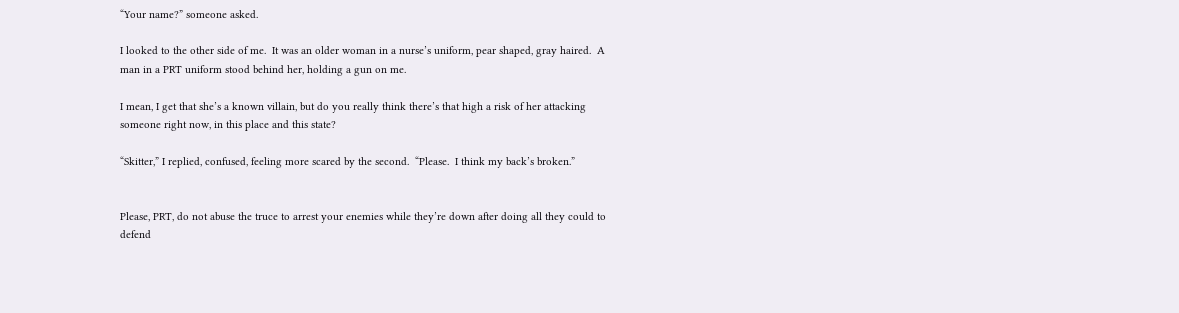“Your name?” someone asked.

I looked to the other side of me.  It was an older woman in a nurse’s uniform, pear shaped, gray haired.  A man in a PRT uniform stood behind her, holding a gun on me.

I mean, I get that she’s a known villain, but do you really think there’s that high a risk of her attacking someone right now, in this place and this state?

“Skitter,” I replied, confused, feeling more scared by the second.  “Please.  I think my back’s broken.”


Please, PRT, do not abuse the truce to arrest your enemies while they’re down after doing all they could to defend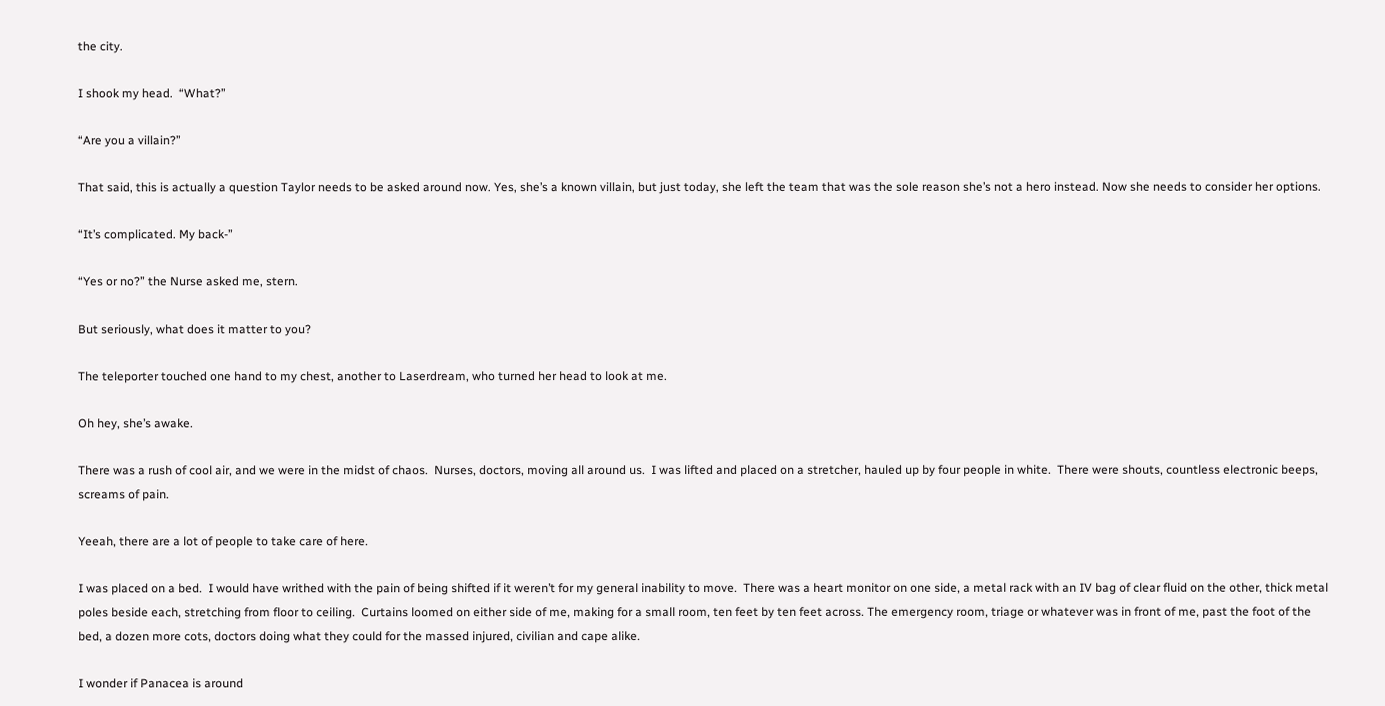the city.

I shook my head.  “What?”

“Are you a villain?”

That said, this is actually a question Taylor needs to be asked around now. Yes, she’s a known villain, but just today, she left the team that was the sole reason she’s not a hero instead. Now she needs to consider her options.

“It’s complicated. My back-”

“Yes or no?” the Nurse asked me, stern.

But seriously, what does it matter to you?

The teleporter touched one hand to my chest, another to Laserdream, who turned her head to look at me.

Oh hey, she’s awake.

There was a rush of cool air, and we were in the midst of chaos.  Nurses, doctors, moving all around us.  I was lifted and placed on a stretcher, hauled up by four people in white.  There were shouts, countless electronic beeps, screams of pain.

Yeeah, there are a lot of people to take care of here.

I was placed on a bed.  I would have writhed with the pain of being shifted if it weren’t for my general inability to move.  There was a heart monitor on one side, a metal rack with an IV bag of clear fluid on the other, thick metal poles beside each, stretching from floor to ceiling.  Curtains loomed on either side of me, making for a small room, ten feet by ten feet across. The emergency room, triage or whatever was in front of me, past the foot of the bed, a dozen more cots, doctors doing what they could for the massed injured, civilian and cape alike.

I wonder if Panacea is around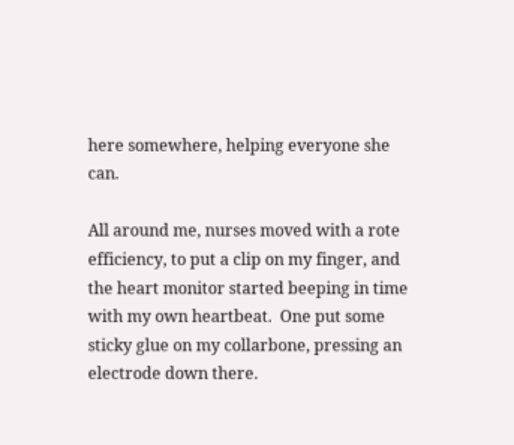here somewhere, helping everyone she can.

All around me, nurses moved with a rote efficiency, to put a clip on my finger, and the heart monitor started beeping in time with my own heartbeat.  One put some sticky glue on my collarbone, pressing an electrode down there.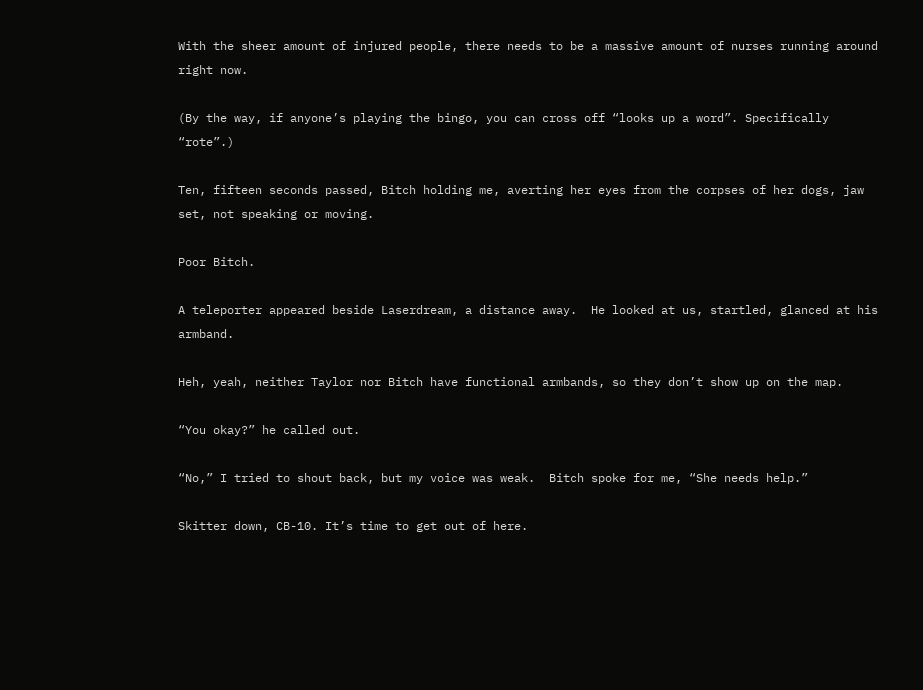With the sheer amount of injured people, there needs to be a massive amount of nurses running around right now.

(By the way, if anyone’s playing the bingo, you can cross off “looks up a word”. Specifically “rote”.)

Ten, fifteen seconds passed, Bitch holding me, averting her eyes from the corpses of her dogs, jaw set, not speaking or moving.

Poor Bitch.

A teleporter appeared beside Laserdream, a distance away.  He looked at us, startled, glanced at his armband.

Heh, yeah, neither Taylor nor Bitch have functional armbands, so they don’t show up on the map.

“You okay?” he called out.

“No,” I tried to shout back, but my voice was weak.  Bitch spoke for me, “She needs help.”

Skitter down, CB-10. It’s time to get out of here.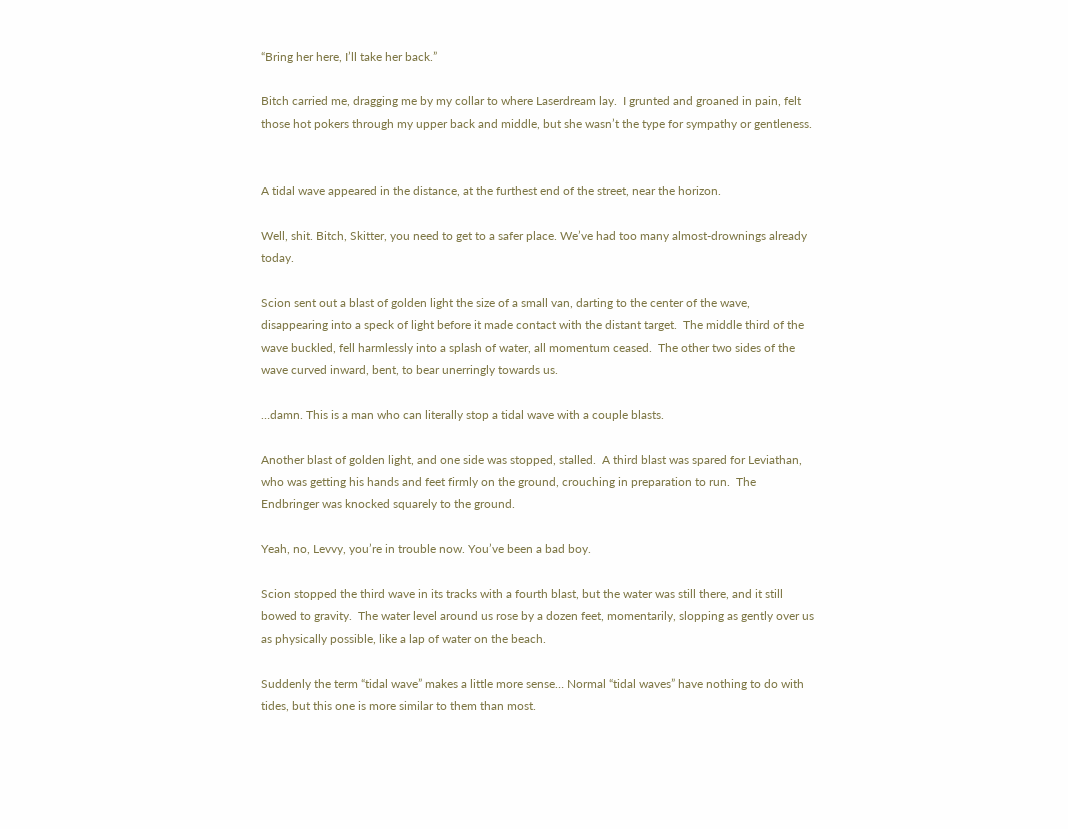“Bring her here, I’ll take her back.”

Bitch carried me, dragging me by my collar to where Laserdream lay.  I grunted and groaned in pain, felt those hot pokers through my upper back and middle, but she wasn’t the type for sympathy or gentleness.


A tidal wave appeared in the distance, at the furthest end of the street, near the horizon.

Well, shit. Bitch, Skitter, you need to get to a safer place. We’ve had too many almost-drownings already today.

Scion sent out a blast of golden light the size of a small van, darting to the center of the wave, disappearing into a speck of light before it made contact with the distant target.  The middle third of the wave buckled, fell harmlessly into a splash of water, all momentum ceased.  The other two sides of the wave curved inward, bent, to bear unerringly towards us.

…damn. This is a man who can literally stop a tidal wave with a couple blasts.

Another blast of golden light, and one side was stopped, stalled.  A third blast was spared for Leviathan, who was getting his hands and feet firmly on the ground, crouching in preparation to run.  The Endbringer was knocked squarely to the ground.

Yeah, no, Levvy, you’re in trouble now. You’ve been a bad boy.

Scion stopped the third wave in its tracks with a fourth blast, but the water was still there, and it still bowed to gravity.  The water level around us rose by a dozen feet, momentarily, slopping as gently over us as physically possible, like a lap of water on the beach.

Suddenly the term “tidal wave” makes a little more sense… Normal “tidal waves” have nothing to do with tides, but this one is more similar to them than most.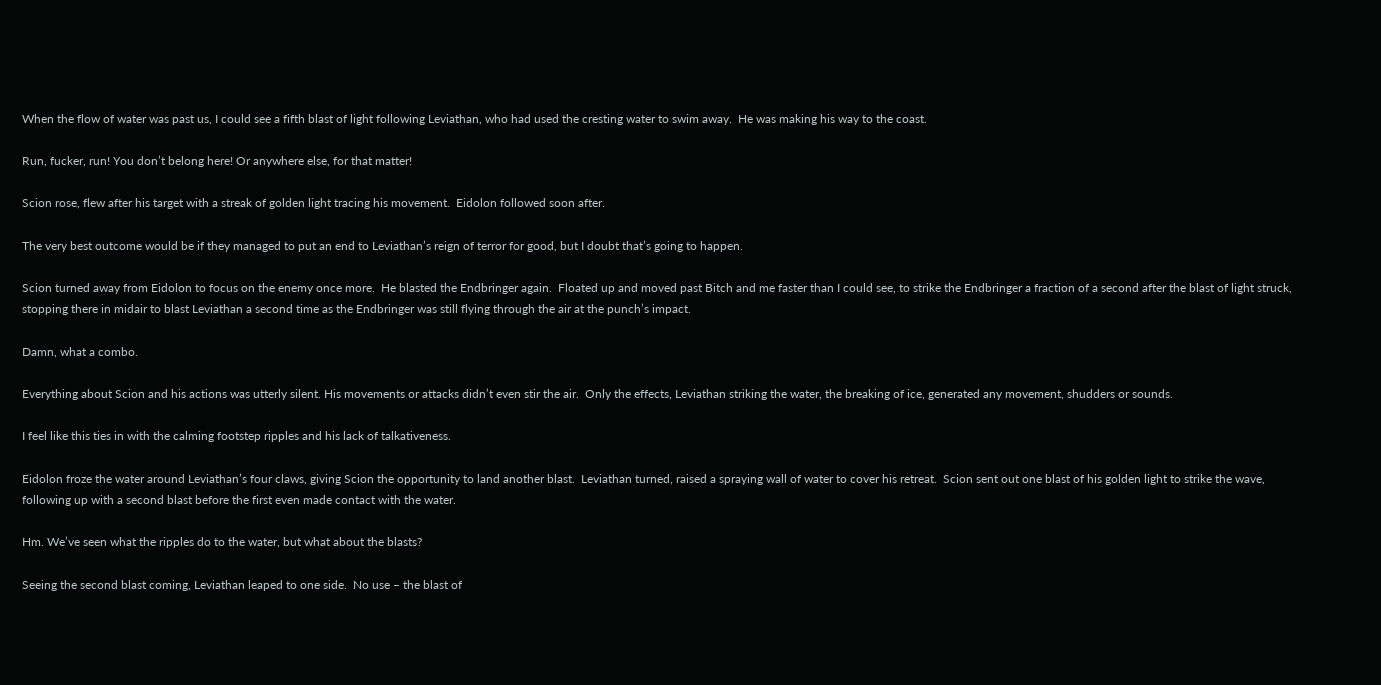When the flow of water was past us, I could see a fifth blast of light following Leviathan, who had used the cresting water to swim away.  He was making his way to the coast.

Run, fucker, run! You don’t belong here! Or anywhere else, for that matter!

Scion rose, flew after his target with a streak of golden light tracing his movement.  Eidolon followed soon after.

The very best outcome would be if they managed to put an end to Leviathan’s reign of terror for good, but I doubt that’s going to happen.

Scion turned away from Eidolon to focus on the enemy once more.  He blasted the Endbringer again.  Floated up and moved past Bitch and me faster than I could see, to strike the Endbringer a fraction of a second after the blast of light struck, stopping there in midair to blast Leviathan a second time as the Endbringer was still flying through the air at the punch’s impact.

Damn, what a combo.

Everything about Scion and his actions was utterly silent. His movements or attacks didn’t even stir the air.  Only the effects, Leviathan striking the water, the breaking of ice, generated any movement, shudders or sounds.

I feel like this ties in with the calming footstep ripples and his lack of talkativeness.

Eidolon froze the water around Leviathan’s four claws, giving Scion the opportunity to land another blast.  Leviathan turned, raised a spraying wall of water to cover his retreat.  Scion sent out one blast of his golden light to strike the wave, following up with a second blast before the first even made contact with the water.

Hm. We’ve seen what the ripples do to the water, but what about the blasts?

Seeing the second blast coming, Leviathan leaped to one side.  No use – the blast of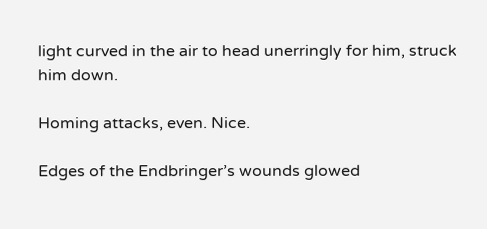light curved in the air to head unerringly for him, struck him down.

Homing attacks, even. Nice.

Edges of the Endbringer’s wounds glowed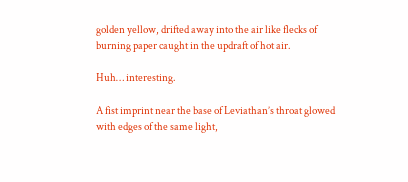golden yellow, drifted away into the air like flecks of burning paper caught in the updraft of hot air.

Huh… interesting.

A fist imprint near the base of Leviathan’s throat glowed with edges of the same light,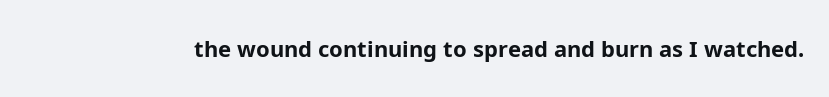the wound continuing to spread and burn as I watched.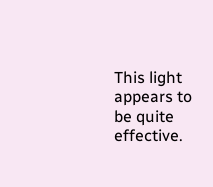This light appears to be quite effective.